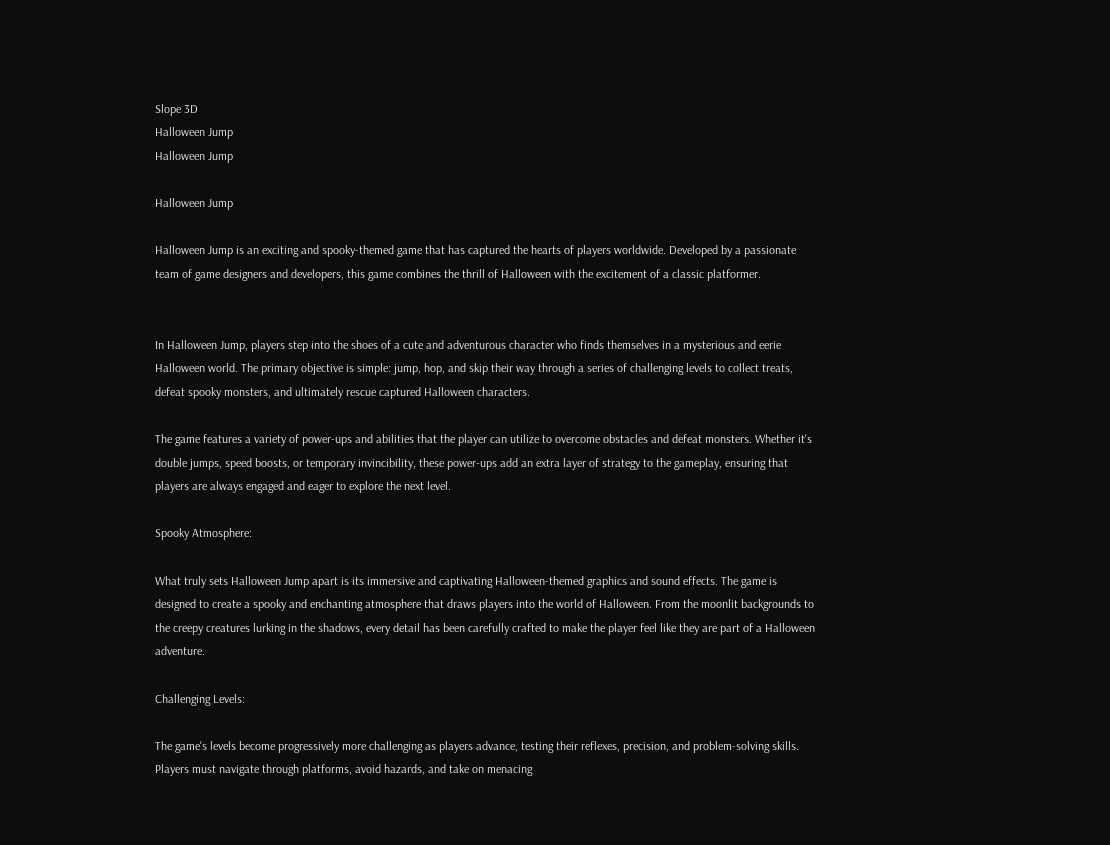Slope 3D
Halloween Jump
Halloween Jump

Halloween Jump

Halloween Jump is an exciting and spooky-themed game that has captured the hearts of players worldwide. Developed by a passionate team of game designers and developers, this game combines the thrill of Halloween with the excitement of a classic platformer.


In Halloween Jump, players step into the shoes of a cute and adventurous character who finds themselves in a mysterious and eerie Halloween world. The primary objective is simple: jump, hop, and skip their way through a series of challenging levels to collect treats, defeat spooky monsters, and ultimately rescue captured Halloween characters.

The game features a variety of power-ups and abilities that the player can utilize to overcome obstacles and defeat monsters. Whether it's double jumps, speed boosts, or temporary invincibility, these power-ups add an extra layer of strategy to the gameplay, ensuring that players are always engaged and eager to explore the next level.

Spooky Atmosphere:

What truly sets Halloween Jump apart is its immersive and captivating Halloween-themed graphics and sound effects. The game is designed to create a spooky and enchanting atmosphere that draws players into the world of Halloween. From the moonlit backgrounds to the creepy creatures lurking in the shadows, every detail has been carefully crafted to make the player feel like they are part of a Halloween adventure.

Challenging Levels:

The game's levels become progressively more challenging as players advance, testing their reflexes, precision, and problem-solving skills. Players must navigate through platforms, avoid hazards, and take on menacing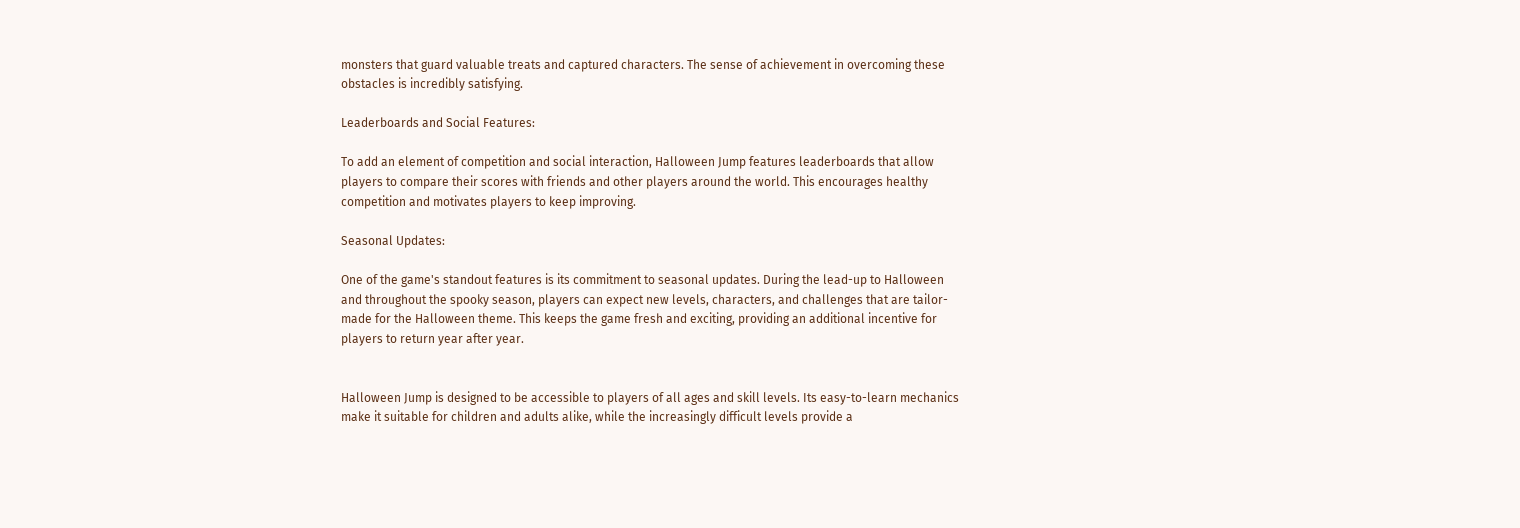monsters that guard valuable treats and captured characters. The sense of achievement in overcoming these obstacles is incredibly satisfying.

Leaderboards and Social Features:

To add an element of competition and social interaction, Halloween Jump features leaderboards that allow players to compare their scores with friends and other players around the world. This encourages healthy competition and motivates players to keep improving.

Seasonal Updates:

One of the game's standout features is its commitment to seasonal updates. During the lead-up to Halloween and throughout the spooky season, players can expect new levels, characters, and challenges that are tailor-made for the Halloween theme. This keeps the game fresh and exciting, providing an additional incentive for players to return year after year.


Halloween Jump is designed to be accessible to players of all ages and skill levels. Its easy-to-learn mechanics make it suitable for children and adults alike, while the increasingly difficult levels provide a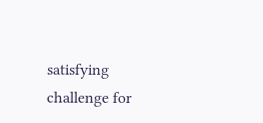satisfying challenge for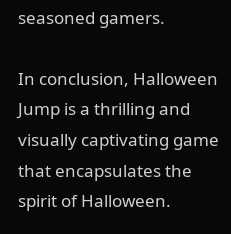seasoned gamers.

In conclusion, Halloween Jump is a thrilling and visually captivating game that encapsulates the spirit of Halloween.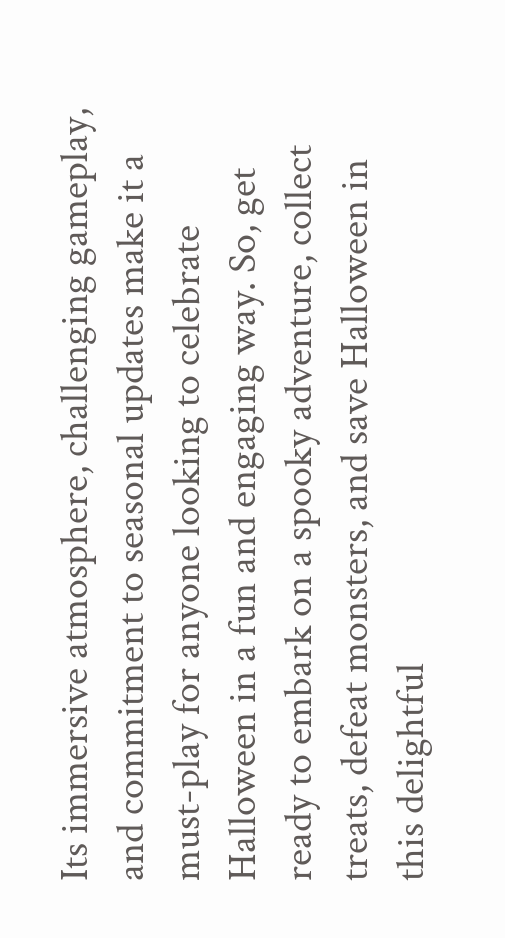Its immersive atmosphere, challenging gameplay, and commitment to seasonal updates make it a must-play for anyone looking to celebrate Halloween in a fun and engaging way. So, get ready to embark on a spooky adventure, collect treats, defeat monsters, and save Halloween in this delightful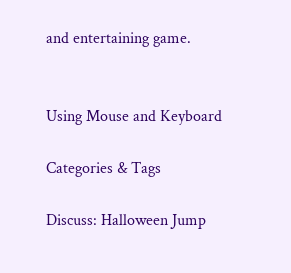and entertaining game.


Using Mouse and Keyboard

Categories & Tags

Discuss: Halloween Jump